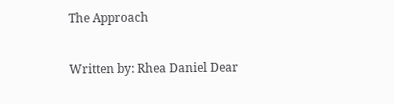The Approach

Written by: Rhea Daniel Dear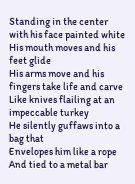Standing in the center with his face painted white
His mouth moves and his feet glide
His arms move and his fingers take life and carve
Like knives flailing at an impeccable turkey
He silently guffaws into a bag that
Envelopes him like a rope
And tied to a metal bar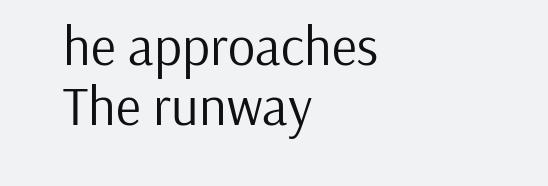he approaches
The runway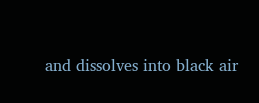and dissolves into black air